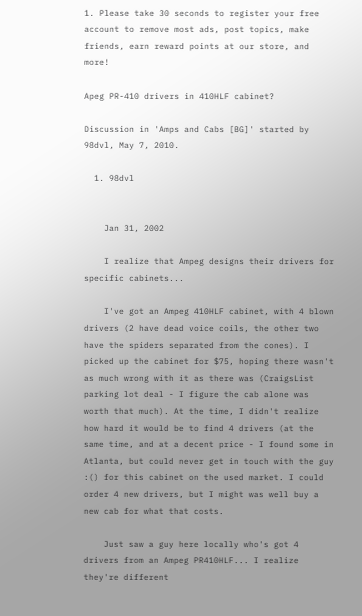1. Please take 30 seconds to register your free account to remove most ads, post topics, make friends, earn reward points at our store, and more!

Apeg PR-410 drivers in 410HLF cabinet?

Discussion in 'Amps and Cabs [BG]' started by 98dvl, May 7, 2010.

  1. 98dvl


    Jan 31, 2002

    I realize that Ampeg designs their drivers for specific cabinets...

    I've got an Ampeg 410HLF cabinet, with 4 blown drivers (2 have dead voice coils, the other two have the spiders separated from the cones). I picked up the cabinet for $75, hoping there wasn't as much wrong with it as there was (CraigsList parking lot deal - I figure the cab alone was worth that much). At the time, I didn't realize how hard it would be to find 4 drivers (at the same time, and at a decent price - I found some in Atlanta, but could never get in touch with the guy :() for this cabinet on the used market. I could order 4 new drivers, but I might was well buy a new cab for what that costs.

    Just saw a guy here locally who's got 4 drivers from an Ampeg PR410HLF... I realize they're different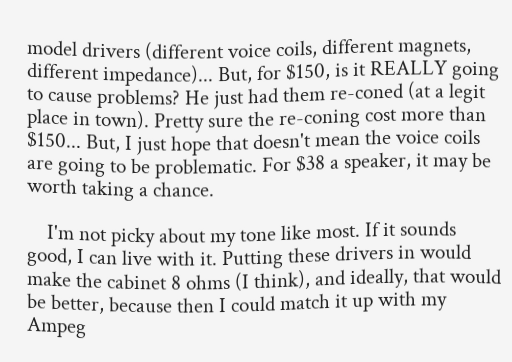model drivers (different voice coils, different magnets, different impedance)... But, for $150, is it REALLY going to cause problems? He just had them re-coned (at a legit place in town). Pretty sure the re-coning cost more than $150... But, I just hope that doesn't mean the voice coils are going to be problematic. For $38 a speaker, it may be worth taking a chance.

    I'm not picky about my tone like most. If it sounds good, I can live with it. Putting these drivers in would make the cabinet 8 ohms (I think), and ideally, that would be better, because then I could match it up with my Ampeg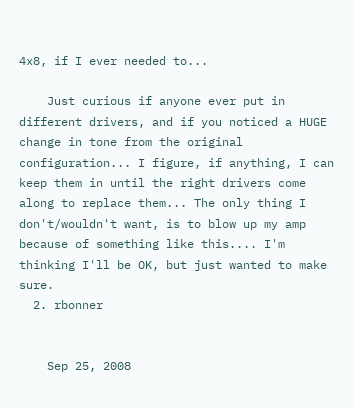4x8, if I ever needed to...

    Just curious if anyone ever put in different drivers, and if you noticed a HUGE change in tone from the original configuration... I figure, if anything, I can keep them in until the right drivers come along to replace them... The only thing I don't/wouldn't want, is to blow up my amp because of something like this.... I'm thinking I'll be OK, but just wanted to make sure.
  2. rbonner


    Sep 25, 2008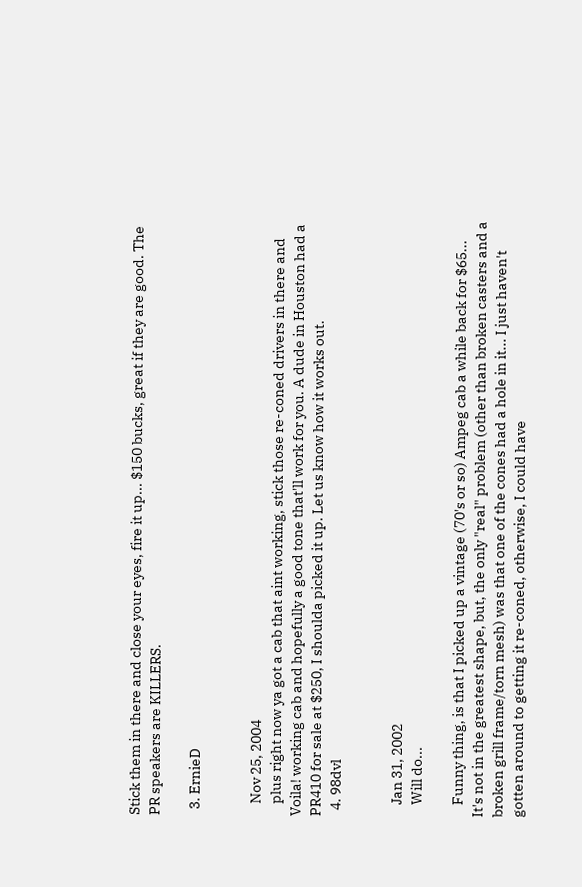Stick them in there and close your eyes, fire it up... $150 bucks, great if they are good. The PR speakers are KILLERS.

  3. ErnieD


    Nov 25, 2004
    plus right now ya got a cab that aint working, stick those re-coned drivers in there and Voila! working cab and hopefully a good tone that'll work for you. A dude in Houston had a PR410 for sale at $250, I shoulda picked it up. Let us know how it works out.
  4. 98dvl


    Jan 31, 2002
    Will do...

    Funny thing, is that I picked up a vintage (70's or so) Ampeg cab a while back for $65... It's not in the greatest shape, but, the only "real" problem (other than broken casters and a broken grill frame/torn mesh) was that one of the cones had a hole in it... I just haven't gotten around to getting it re-coned, otherwise, I could have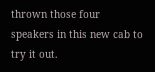thrown those four speakers in this new cab to try it out.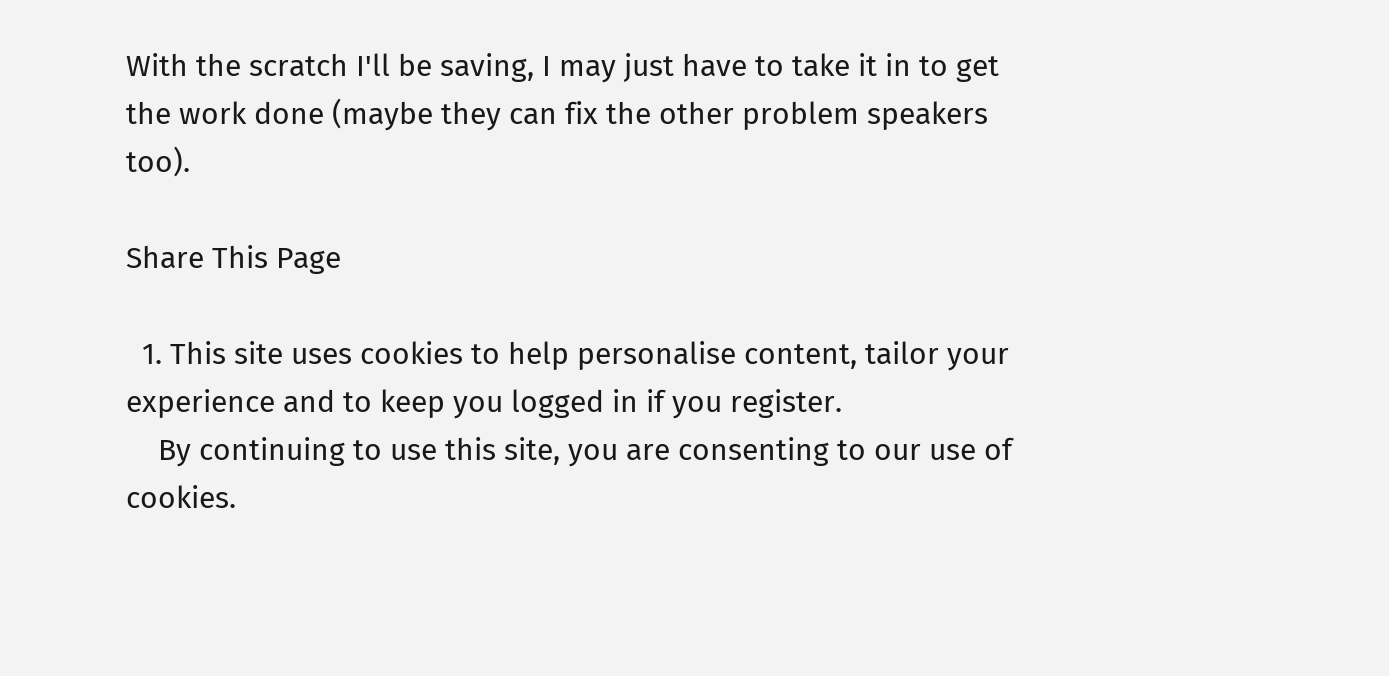With the scratch I'll be saving, I may just have to take it in to get the work done (maybe they can fix the other problem speakers too).

Share This Page

  1. This site uses cookies to help personalise content, tailor your experience and to keep you logged in if you register.
    By continuing to use this site, you are consenting to our use of cookies.